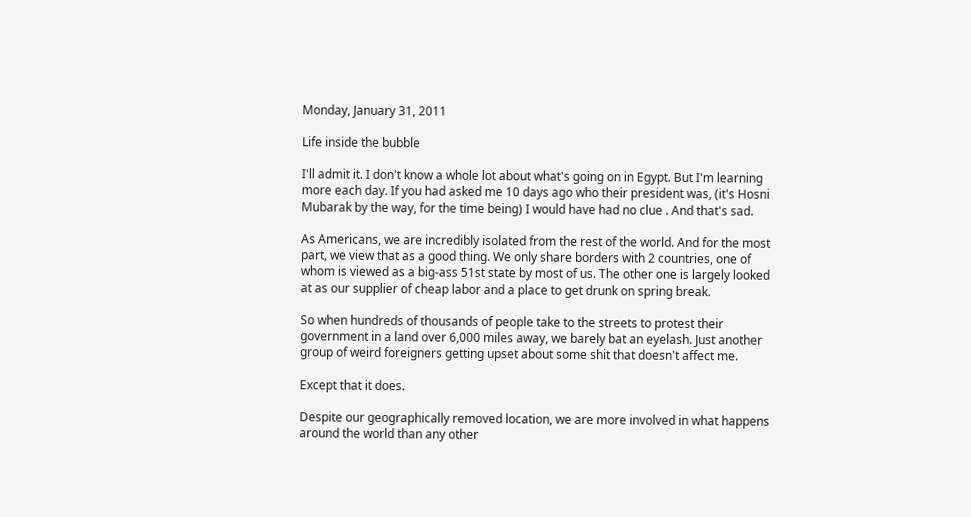Monday, January 31, 2011

Life inside the bubble

I'll admit it. I don't know a whole lot about what's going on in Egypt. But I'm learning more each day. If you had asked me 10 days ago who their president was, (it's Hosni Mubarak by the way, for the time being) I would have had no clue . And that's sad.

As Americans, we are incredibly isolated from the rest of the world. And for the most part, we view that as a good thing. We only share borders with 2 countries, one of whom is viewed as a big-ass 51st state by most of us. The other one is largely looked at as our supplier of cheap labor and a place to get drunk on spring break.

So when hundreds of thousands of people take to the streets to protest their government in a land over 6,000 miles away, we barely bat an eyelash. Just another group of weird foreigners getting upset about some shit that doesn't affect me.

Except that it does.

Despite our geographically removed location, we are more involved in what happens around the world than any other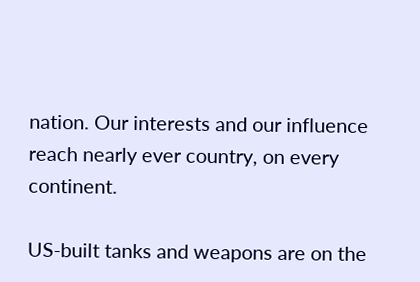nation. Our interests and our influence reach nearly ever country, on every continent.

US-built tanks and weapons are on the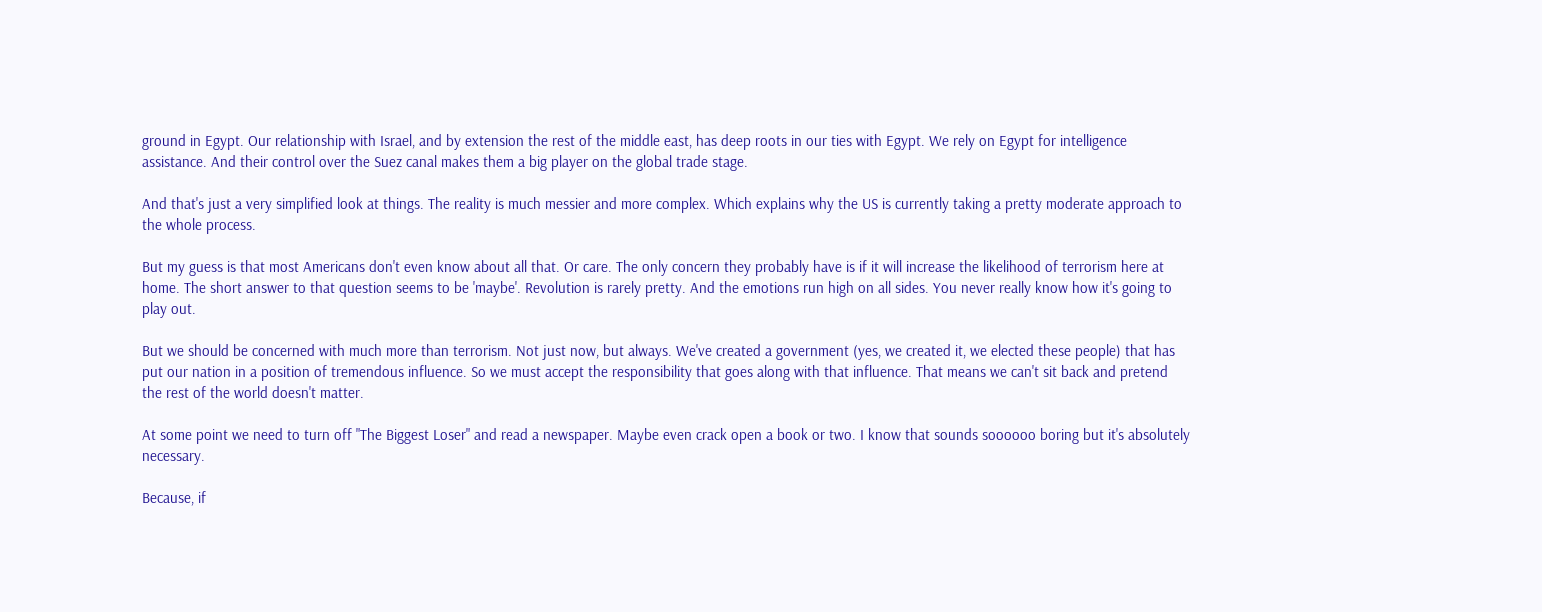ground in Egypt. Our relationship with Israel, and by extension the rest of the middle east, has deep roots in our ties with Egypt. We rely on Egypt for intelligence assistance. And their control over the Suez canal makes them a big player on the global trade stage.

And that's just a very simplified look at things. The reality is much messier and more complex. Which explains why the US is currently taking a pretty moderate approach to the whole process.

But my guess is that most Americans don't even know about all that. Or care. The only concern they probably have is if it will increase the likelihood of terrorism here at home. The short answer to that question seems to be 'maybe'. Revolution is rarely pretty. And the emotions run high on all sides. You never really know how it's going to play out.

But we should be concerned with much more than terrorism. Not just now, but always. We've created a government (yes, we created it, we elected these people) that has put our nation in a position of tremendous influence. So we must accept the responsibility that goes along with that influence. That means we can't sit back and pretend the rest of the world doesn't matter.

At some point we need to turn off "The Biggest Loser" and read a newspaper. Maybe even crack open a book or two. I know that sounds soooooo boring but it's absolutely necessary.

Because, if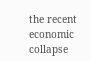the recent economic collapse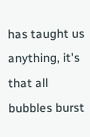has taught us anything, it's that all bubbles burst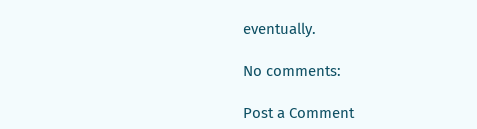eventually.

No comments:

Post a Comment